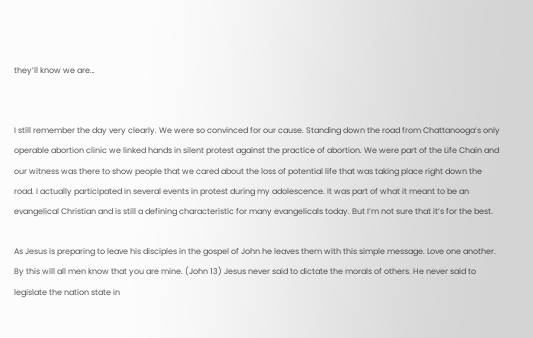they’ll know we are…


I still remember the day very clearly. We were so convinced for our cause. Standing down the road from Chattanooga’s only operable abortion clinic we linked hands in silent protest against the practice of abortion. We were part of the Life Chain and our witness was there to show people that we cared about the loss of potential life that was taking place right down the road. I actually participated in several events in protest during my adolescence. It was part of what it meant to be an evangelical Christian and is still a defining characteristic for many evangelicals today. But I’m not sure that it’s for the best.

As Jesus is preparing to leave his disciples in the gospel of John he leaves them with this simple message. Love one another. By this will all men know that you are mine. (John 13) Jesus never said to dictate the morals of others. He never said to legislate the nation state in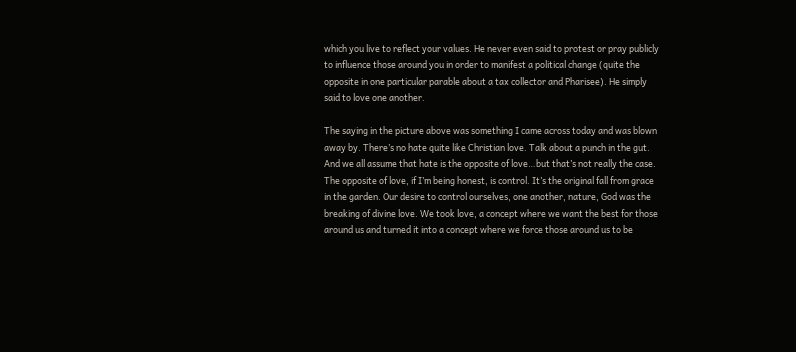which you live to reflect your values. He never even said to protest or pray publicly to influence those around you in order to manifest a political change (quite the opposite in one particular parable about a tax collector and Pharisee). He simply said to love one another.

The saying in the picture above was something I came across today and was blown away by. There’s no hate quite like Christian love. Talk about a punch in the gut. And we all assume that hate is the opposite of love…but that’s not really the case. The opposite of love, if I’m being honest, is control. It’s the original fall from grace in the garden. Our desire to control ourselves, one another, nature, God was the breaking of divine love. We took love, a concept where we want the best for those around us and turned it into a concept where we force those around us to be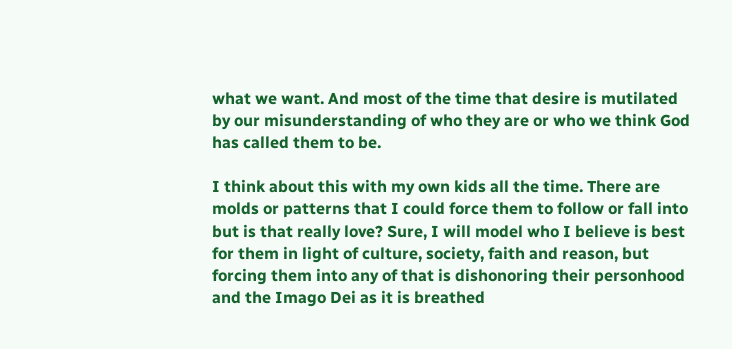what we want. And most of the time that desire is mutilated by our misunderstanding of who they are or who we think God has called them to be.

I think about this with my own kids all the time. There are molds or patterns that I could force them to follow or fall into but is that really love? Sure, I will model who I believe is best for them in light of culture, society, faith and reason, but forcing them into any of that is dishonoring their personhood and the Imago Dei as it is breathed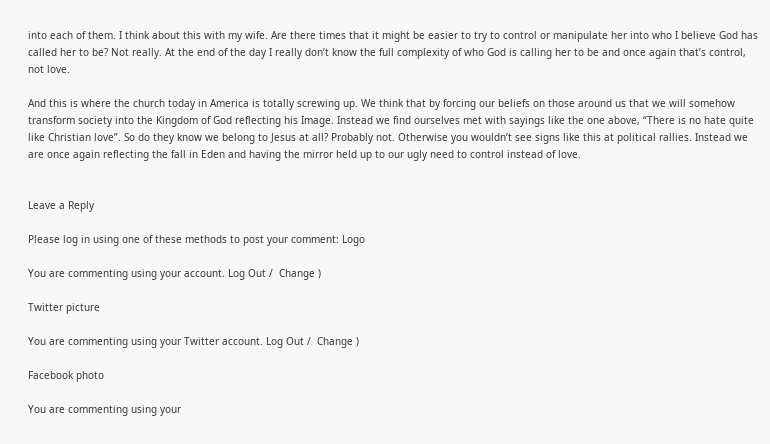into each of them. I think about this with my wife. Are there times that it might be easier to try to control or manipulate her into who I believe God has called her to be? Not really. At the end of the day I really don’t know the full complexity of who God is calling her to be and once again that’s control, not love.

And this is where the church today in America is totally screwing up. We think that by forcing our beliefs on those around us that we will somehow transform society into the Kingdom of God reflecting his Image. Instead we find ourselves met with sayings like the one above, “There is no hate quite like Christian love”. So do they know we belong to Jesus at all? Probably not. Otherwise you wouldn’t see signs like this at political rallies. Instead we are once again reflecting the fall in Eden and having the mirror held up to our ugly need to control instead of love.


Leave a Reply

Please log in using one of these methods to post your comment: Logo

You are commenting using your account. Log Out /  Change )

Twitter picture

You are commenting using your Twitter account. Log Out /  Change )

Facebook photo

You are commenting using your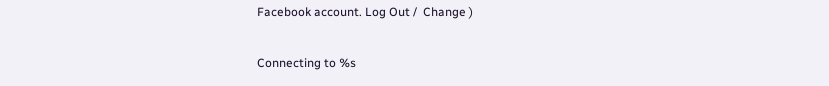Facebook account. Log Out /  Change )

Connecting to %s